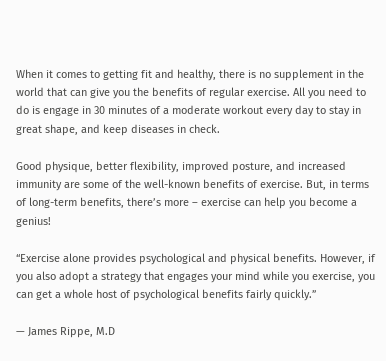When it comes to getting fit and healthy, there is no supplement in the world that can give you the benefits of regular exercise. All you need to do is engage in 30 minutes of a moderate workout every day to stay in great shape, and keep diseases in check.

Good physique, better flexibility, improved posture, and increased immunity are some of the well-known benefits of exercise. But, in terms of long-term benefits, there’s more – exercise can help you become a genius!

“Exercise alone provides psychological and physical benefits. However, if you also adopt a strategy that engages your mind while you exercise, you can get a whole host of psychological benefits fairly quickly.”

— James Rippe, M.D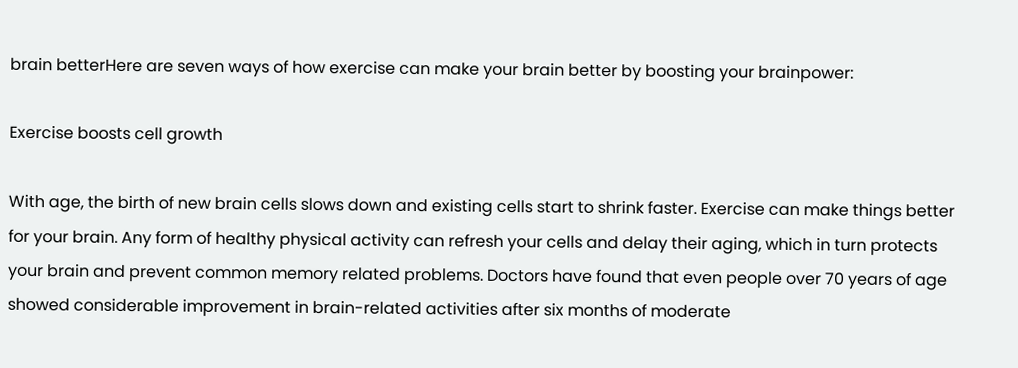brain betterHere are seven ways of how exercise can make your brain better by boosting your brainpower:

Exercise boosts cell growth

With age, the birth of new brain cells slows down and existing cells start to shrink faster. Exercise can make things better for your brain. Any form of healthy physical activity can refresh your cells and delay their aging, which in turn protects your brain and prevent common memory related problems. Doctors have found that even people over 70 years of age showed considerable improvement in brain-related activities after six months of moderate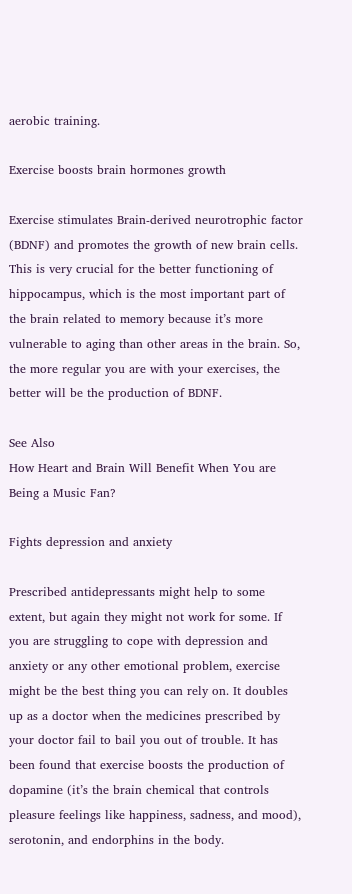aerobic training.

Exercise boosts brain hormones growth

Exercise stimulates Brain-derived neurotrophic factor (BDNF) and promotes the growth of new brain cells. This is very crucial for the better functioning of hippocampus, which is the most important part of the brain related to memory because it’s more vulnerable to aging than other areas in the brain. So, the more regular you are with your exercises, the better will be the production of BDNF.

See Also
How Heart and Brain Will Benefit When You are Being a Music Fan?

Fights depression and anxiety

Prescribed antidepressants might help to some extent, but again they might not work for some. If you are struggling to cope with depression and anxiety or any other emotional problem, exercise might be the best thing you can rely on. It doubles up as a doctor when the medicines prescribed by your doctor fail to bail you out of trouble. It has been found that exercise boosts the production of dopamine (it’s the brain chemical that controls pleasure feelings like happiness, sadness, and mood), serotonin, and endorphins in the body.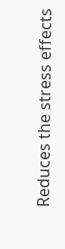Reduces the stress effects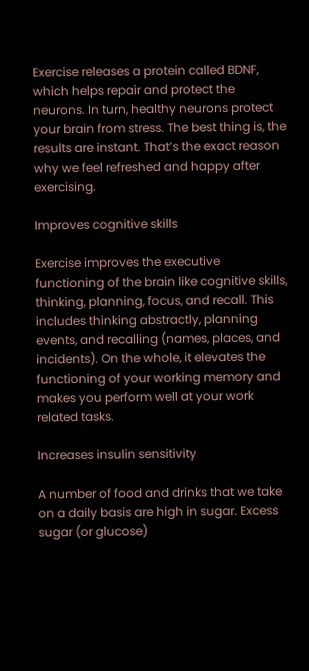Exercise releases a protein called BDNF, which helps repair and protect the neurons. In turn, healthy neurons protect your brain from stress. The best thing is, the results are instant. That’s the exact reason why we feel refreshed and happy after exercising.

Improves cognitive skills

Exercise improves the executive functioning of the brain like cognitive skills, thinking, planning, focus, and recall. This includes thinking abstractly, planning events, and recalling (names, places, and incidents). On the whole, it elevates the functioning of your working memory and makes you perform well at your work related tasks.

Increases insulin sensitivity

A number of food and drinks that we take on a daily basis are high in sugar. Excess sugar (or glucose)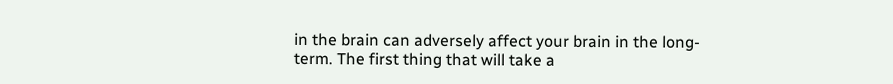in the brain can adversely affect your brain in the long-term. The first thing that will take a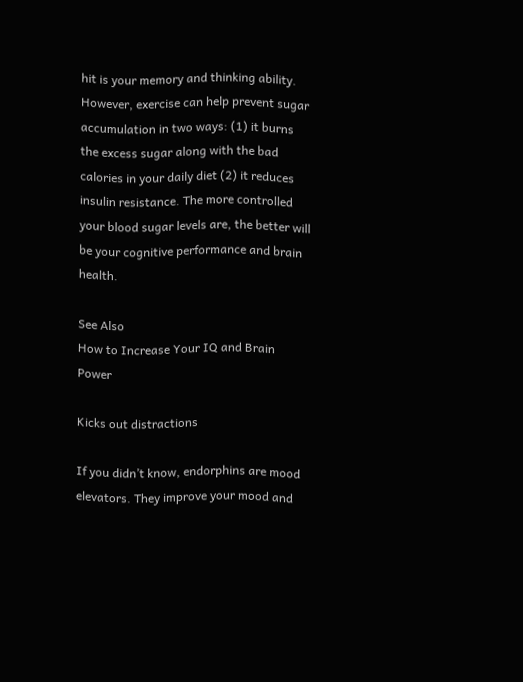hit is your memory and thinking ability. However, exercise can help prevent sugar accumulation in two ways: (1) it burns the excess sugar along with the bad calories in your daily diet (2) it reduces insulin resistance. The more controlled your blood sugar levels are, the better will be your cognitive performance and brain health.

See Also
How to Increase Your IQ and Brain Power

Kicks out distractions

If you didn’t know, endorphins are mood elevators. They improve your mood and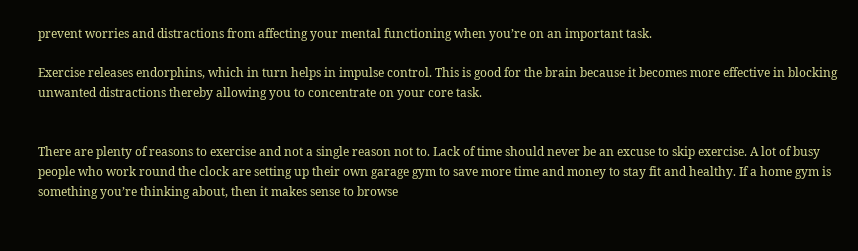prevent worries and distractions from affecting your mental functioning when you’re on an important task.

Exercise releases endorphins, which in turn helps in impulse control. This is good for the brain because it becomes more effective in blocking unwanted distractions thereby allowing you to concentrate on your core task.


There are plenty of reasons to exercise and not a single reason not to. Lack of time should never be an excuse to skip exercise. A lot of busy people who work round the clock are setting up their own garage gym to save more time and money to stay fit and healthy. If a home gym is something you’re thinking about, then it makes sense to browse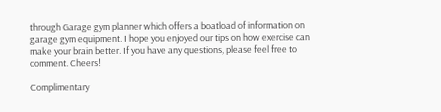through Garage gym planner which offers a boatload of information on garage gym equipment. I hope you enjoyed our tips on how exercise can make your brain better. If you have any questions, please feel free to comment. Cheers!

Complimentary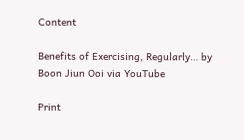Content

Benefits of Exercising, Regularly… by Boon Jiun Ooi via YouTube

Print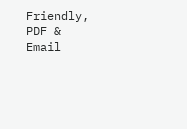Friendly, PDF & Email